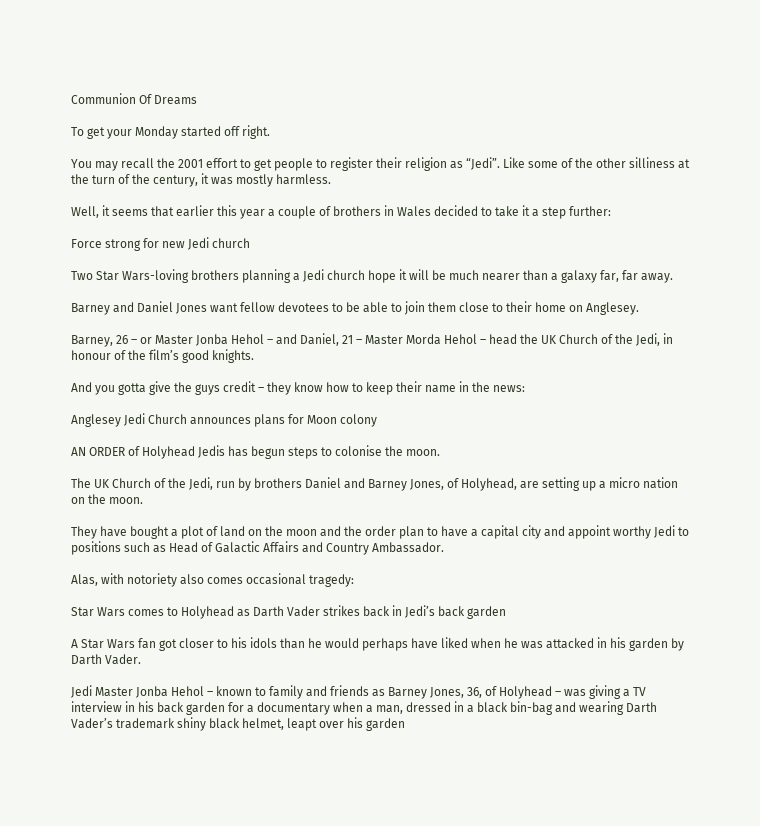Communion Of Dreams

To get your Monday started off right.

You may recall the 2001 effort to get people to register their religion as “Jedi”. Like some of the other silliness at the turn of the century, it was mostly harmless.

Well, it seems that earlier this year a couple of brothers in Wales decided to take it a step further:

Force strong for new Jedi church

Two Star Wars-loving brothers planning a Jedi church hope it will be much nearer than a galaxy far, far away.

Barney and Daniel Jones want fellow devotees to be able to join them close to their home on Anglesey.

Barney, 26 – or Master Jonba Hehol – and Daniel, 21 – Master Morda Hehol – head the UK Church of the Jedi, in honour of the film’s good knights.

And you gotta give the guys credit – they know how to keep their name in the news:

Anglesey Jedi Church announces plans for Moon colony

AN ORDER of Holyhead Jedis has begun steps to colonise the moon.

The UK Church of the Jedi, run by brothers Daniel and Barney Jones, of Holyhead, are setting up a micro nation on the moon.

They have bought a plot of land on the moon and the order plan to have a capital city and appoint worthy Jedi to positions such as Head of Galactic Affairs and Country Ambassador.

Alas, with notoriety also comes occasional tragedy:

Star Wars comes to Holyhead as Darth Vader strikes back in Jedi’s back garden

A Star Wars fan got closer to his idols than he would perhaps have liked when he was attacked in his garden by Darth Vader.

Jedi Master Jonba Hehol – known to family and friends as Barney Jones, 36, of Holyhead – was giving a TV interview in his back garden for a documentary when a man, dressed in a black bin-bag and wearing Darth Vader’s trademark shiny black helmet, leapt over his garden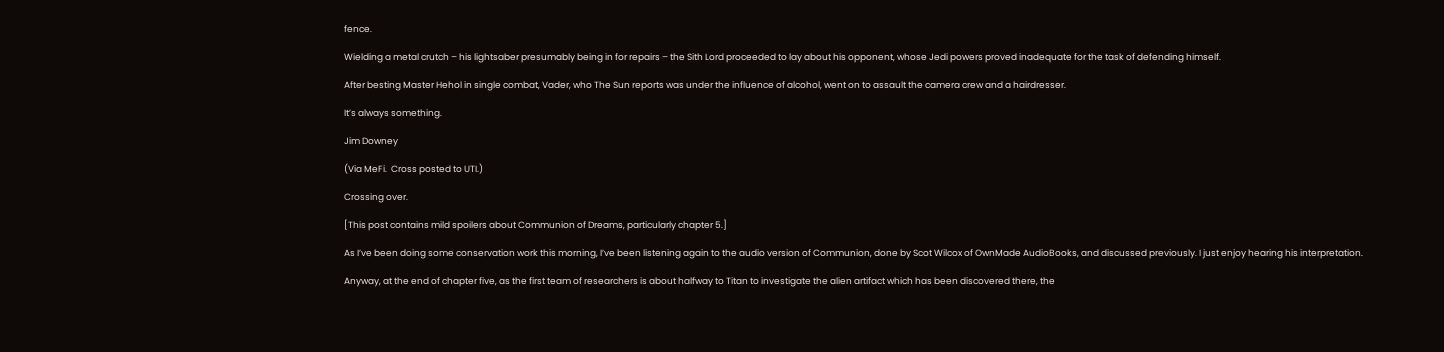fence.

Wielding a metal crutch – his lightsaber presumably being in for repairs – the Sith Lord proceeded to lay about his opponent, whose Jedi powers proved inadequate for the task of defending himself.

After besting Master Hehol in single combat, Vader, who The Sun reports was under the influence of alcohol, went on to assault the camera crew and a hairdresser.

It’s always something.

Jim Downey

(Via MeFi.  Cross posted to UTI.)

Crossing over.

[This post contains mild spoilers about Communion of Dreams, particularly chapter 5.]

As I’ve been doing some conservation work this morning, I’ve been listening again to the audio version of Communion, done by Scot Wilcox of OwnMade AudioBooks, and discussed previously. I just enjoy hearing his interpretation.

Anyway, at the end of chapter five, as the first team of researchers is about halfway to Titan to investigate the alien artifact which has been discovered there, the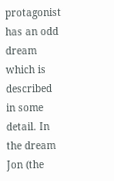protagonist has an odd dream which is described in some detail. In the dream Jon (the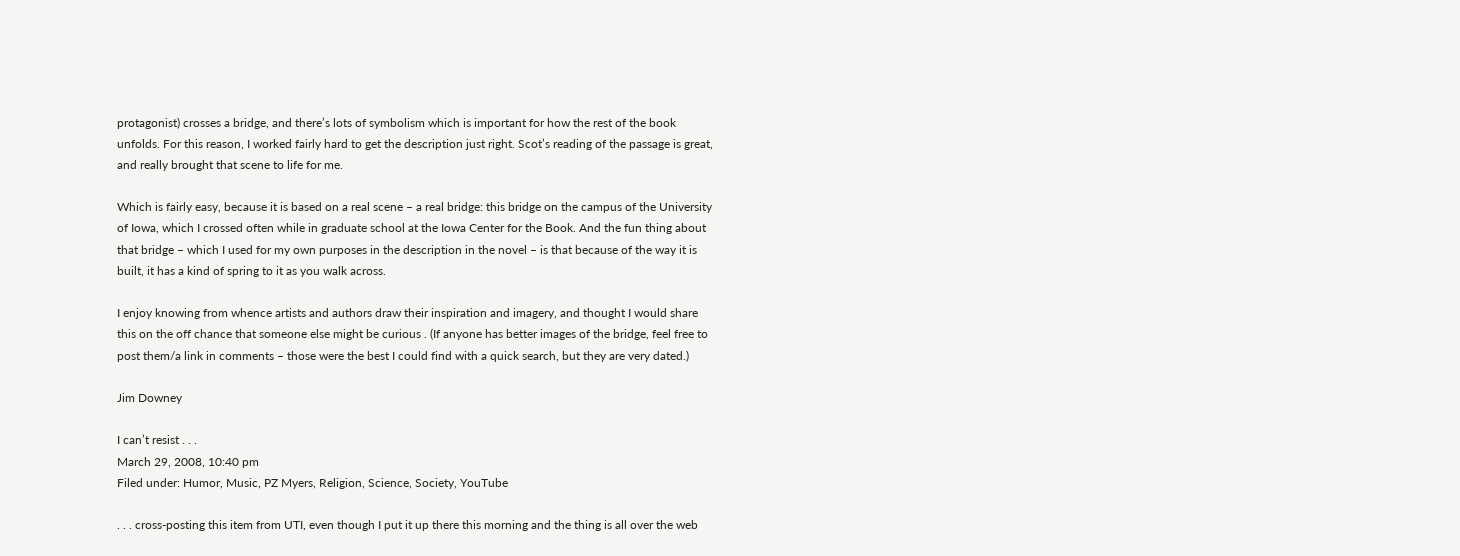protagonist) crosses a bridge, and there’s lots of symbolism which is important for how the rest of the book unfolds. For this reason, I worked fairly hard to get the description just right. Scot’s reading of the passage is great, and really brought that scene to life for me.

Which is fairly easy, because it is based on a real scene – a real bridge: this bridge on the campus of the University of Iowa, which I crossed often while in graduate school at the Iowa Center for the Book. And the fun thing about that bridge – which I used for my own purposes in the description in the novel – is that because of the way it is built, it has a kind of spring to it as you walk across.

I enjoy knowing from whence artists and authors draw their inspiration and imagery, and thought I would share this on the off chance that someone else might be curious . (If anyone has better images of the bridge, feel free to post them/a link in comments – those were the best I could find with a quick search, but they are very dated.)

Jim Downey

I can’t resist . . .
March 29, 2008, 10:40 pm
Filed under: Humor, Music, PZ Myers, Religion, Science, Society, YouTube

. . . cross-posting this item from UTI, even though I put it up there this morning and the thing is all over the web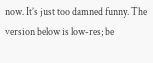now. It’s just too damned funny. The version below is low-res; be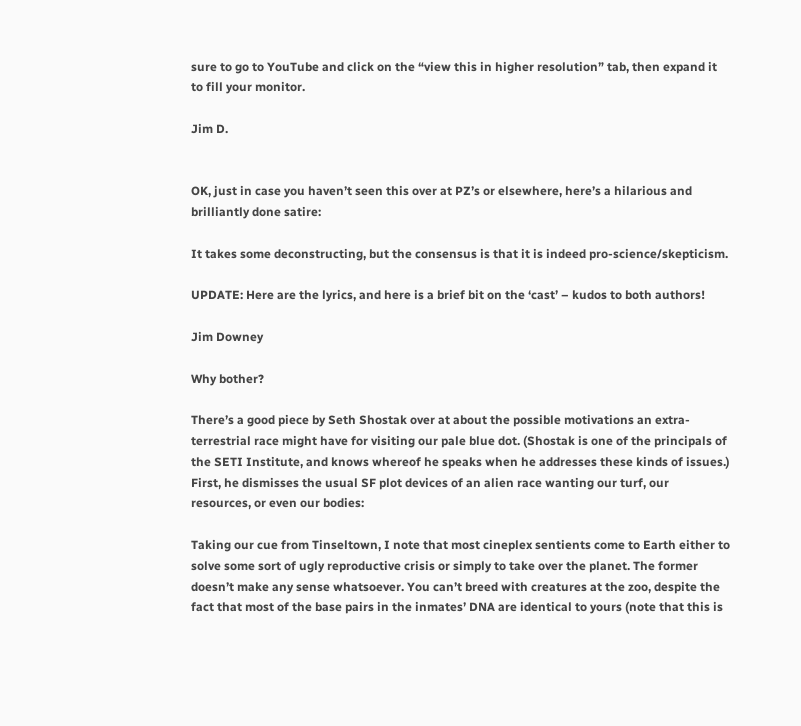sure to go to YouTube and click on the “view this in higher resolution” tab, then expand it to fill your monitor.

Jim D.


OK, just in case you haven’t seen this over at PZ’s or elsewhere, here’s a hilarious and brilliantly done satire:

It takes some deconstructing, but the consensus is that it is indeed pro-science/skepticism.

UPDATE: Here are the lyrics, and here is a brief bit on the ‘cast’ – kudos to both authors!

Jim Downey

Why bother?

There’s a good piece by Seth Shostak over at about the possible motivations an extra-terrestrial race might have for visiting our pale blue dot. (Shostak is one of the principals of the SETI Institute, and knows whereof he speaks when he addresses these kinds of issues.) First, he dismisses the usual SF plot devices of an alien race wanting our turf, our resources, or even our bodies:

Taking our cue from Tinseltown, I note that most cineplex sentients come to Earth either to solve some sort of ugly reproductive crisis or simply to take over the planet. The former doesn’t make any sense whatsoever. You can’t breed with creatures at the zoo, despite the fact that most of the base pairs in the inmates’ DNA are identical to yours (note that this is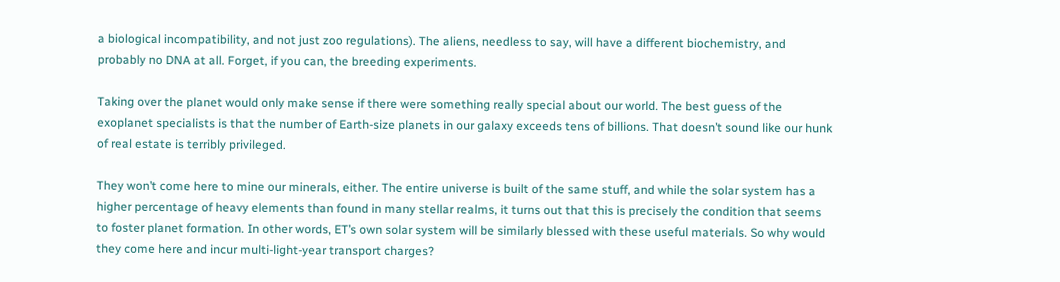a biological incompatibility, and not just zoo regulations). The aliens, needless to say, will have a different biochemistry, and probably no DNA at all. Forget, if you can, the breeding experiments.

Taking over the planet would only make sense if there were something really special about our world. The best guess of the exoplanet specialists is that the number of Earth-size planets in our galaxy exceeds tens of billions. That doesn’t sound like our hunk of real estate is terribly privileged.

They won’t come here to mine our minerals, either. The entire universe is built of the same stuff, and while the solar system has a higher percentage of heavy elements than found in many stellar realms, it turns out that this is precisely the condition that seems to foster planet formation. In other words, ET’s own solar system will be similarly blessed with these useful materials. So why would they come here and incur multi-light-year transport charges?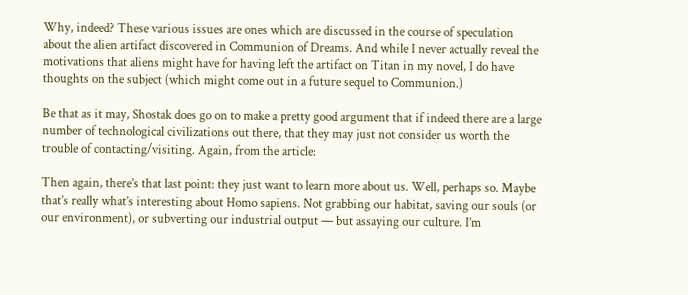Why, indeed? These various issues are ones which are discussed in the course of speculation about the alien artifact discovered in Communion of Dreams. And while I never actually reveal the motivations that aliens might have for having left the artifact on Titan in my novel, I do have thoughts on the subject (which might come out in a future sequel to Communion.)

Be that as it may, Shostak does go on to make a pretty good argument that if indeed there are a large number of technological civilizations out there, that they may just not consider us worth the trouble of contacting/visiting. Again, from the article:

Then again, there’s that last point: they just want to learn more about us. Well, perhaps so. Maybe that’s really what’s interesting about Homo sapiens. Not grabbing our habitat, saving our souls (or our environment), or subverting our industrial output — but assaying our culture. I’m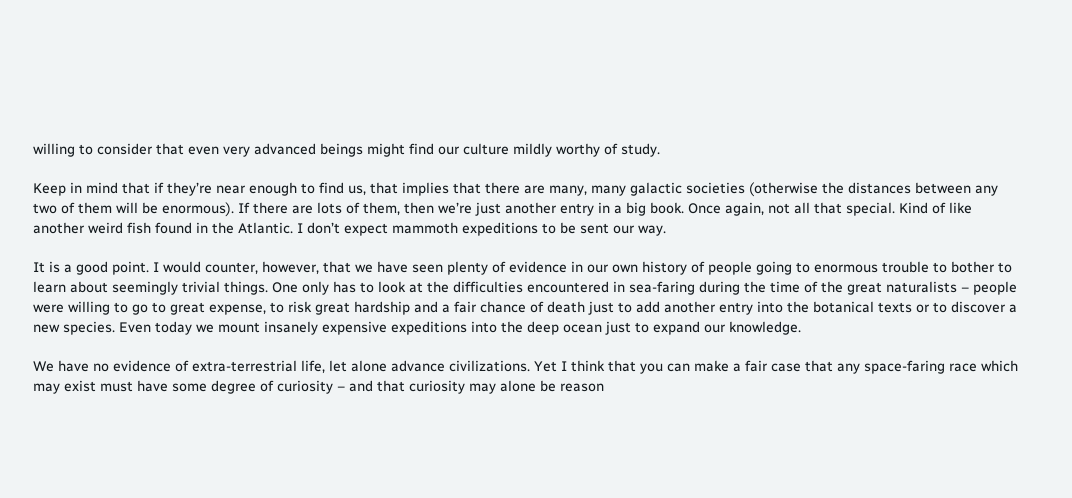willing to consider that even very advanced beings might find our culture mildly worthy of study.

Keep in mind that if they’re near enough to find us, that implies that there are many, many galactic societies (otherwise the distances between any two of them will be enormous). If there are lots of them, then we’re just another entry in a big book. Once again, not all that special. Kind of like another weird fish found in the Atlantic. I don’t expect mammoth expeditions to be sent our way.

It is a good point. I would counter, however, that we have seen plenty of evidence in our own history of people going to enormous trouble to bother to learn about seemingly trivial things. One only has to look at the difficulties encountered in sea-faring during the time of the great naturalists – people were willing to go to great expense, to risk great hardship and a fair chance of death just to add another entry into the botanical texts or to discover a new species. Even today we mount insanely expensive expeditions into the deep ocean just to expand our knowledge.

We have no evidence of extra-terrestrial life, let alone advance civilizations. Yet I think that you can make a fair case that any space-faring race which may exist must have some degree of curiosity – and that curiosity may alone be reason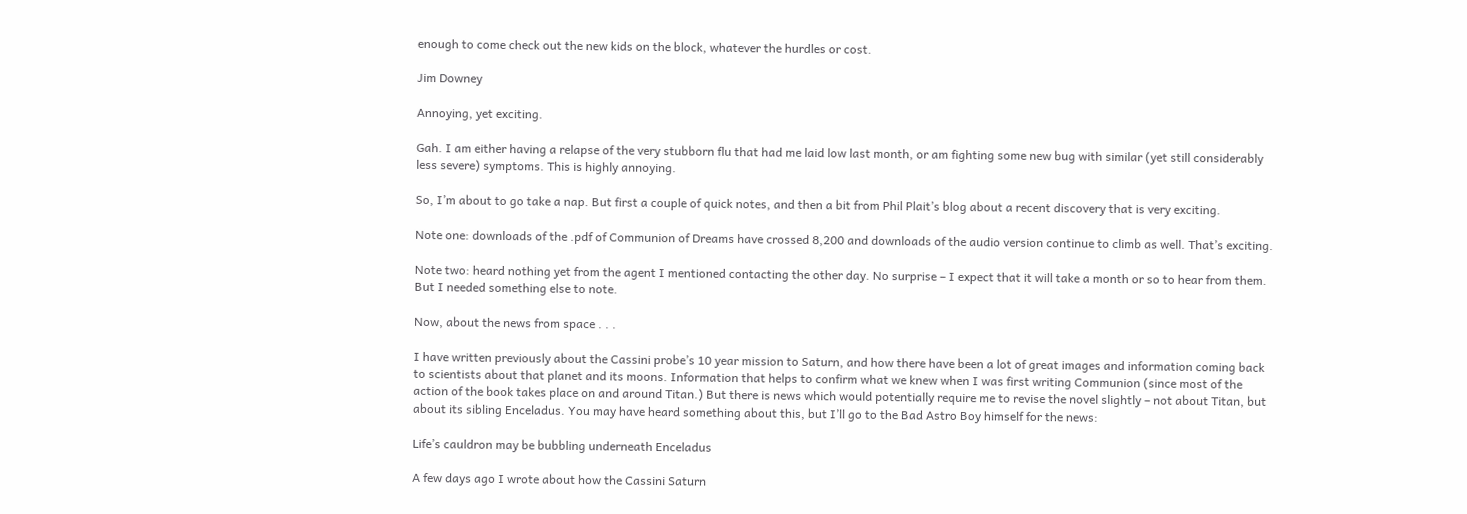enough to come check out the new kids on the block, whatever the hurdles or cost.

Jim Downey

Annoying, yet exciting.

Gah. I am either having a relapse of the very stubborn flu that had me laid low last month, or am fighting some new bug with similar (yet still considerably less severe) symptoms. This is highly annoying.

So, I’m about to go take a nap. But first a couple of quick notes, and then a bit from Phil Plait’s blog about a recent discovery that is very exciting.

Note one: downloads of the .pdf of Communion of Dreams have crossed 8,200 and downloads of the audio version continue to climb as well. That’s exciting.

Note two: heard nothing yet from the agent I mentioned contacting the other day. No surprise – I expect that it will take a month or so to hear from them. But I needed something else to note.

Now, about the news from space . . .

I have written previously about the Cassini probe’s 10 year mission to Saturn, and how there have been a lot of great images and information coming back to scientists about that planet and its moons. Information that helps to confirm what we knew when I was first writing Communion (since most of the action of the book takes place on and around Titan.) But there is news which would potentially require me to revise the novel slightly – not about Titan, but about its sibling Enceladus. You may have heard something about this, but I’ll go to the Bad Astro Boy himself for the news:

Life’s cauldron may be bubbling underneath Enceladus

A few days ago I wrote about how the Cassini Saturn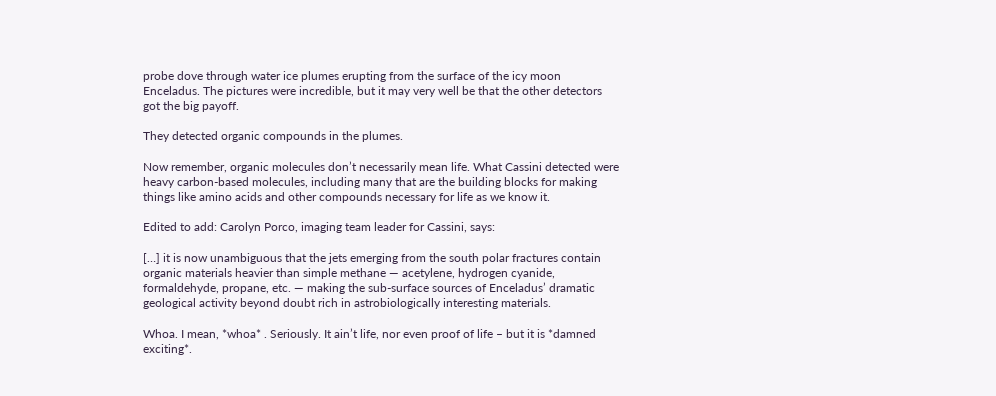probe dove through water ice plumes erupting from the surface of the icy moon Enceladus. The pictures were incredible, but it may very well be that the other detectors got the big payoff.

They detected organic compounds in the plumes.

Now remember, organic molecules don’t necessarily mean life. What Cassini detected were heavy carbon-based molecules, including many that are the building blocks for making things like amino acids and other compounds necessary for life as we know it.

Edited to add: Carolyn Porco, imaging team leader for Cassini, says:

[…] it is now unambiguous that the jets emerging from the south polar fractures contain organic materials heavier than simple methane — acetylene, hydrogen cyanide, formaldehyde, propane, etc. — making the sub-surface sources of Enceladus’ dramatic geological activity beyond doubt rich in astrobiologically interesting materials.

Whoa. I mean, *whoa* . Seriously. It ain’t life, nor even proof of life – but it is *damned exciting*.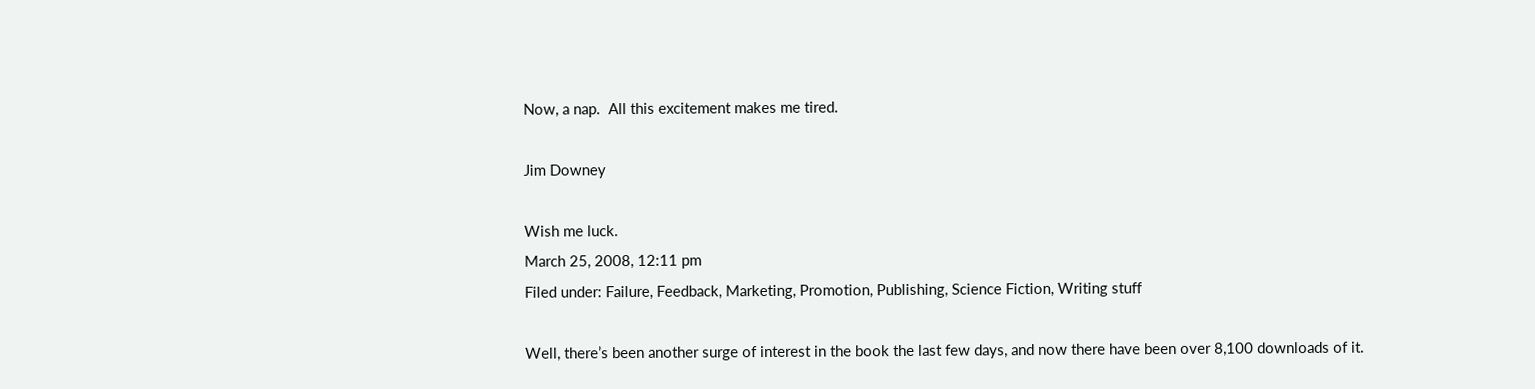Now, a nap.  All this excitement makes me tired.

Jim Downey

Wish me luck.
March 25, 2008, 12:11 pm
Filed under: Failure, Feedback, Marketing, Promotion, Publishing, Science Fiction, Writing stuff

Well, there’s been another surge of interest in the book the last few days, and now there have been over 8,100 downloads of it.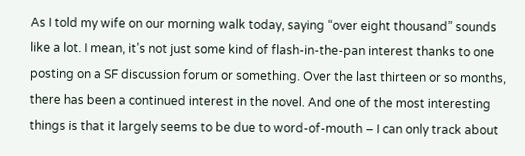As I told my wife on our morning walk today, saying “over eight thousand” sounds like a lot. I mean, it’s not just some kind of flash-in-the-pan interest thanks to one posting on a SF discussion forum or something. Over the last thirteen or so months, there has been a continued interest in the novel. And one of the most interesting things is that it largely seems to be due to word-of-mouth – I can only track about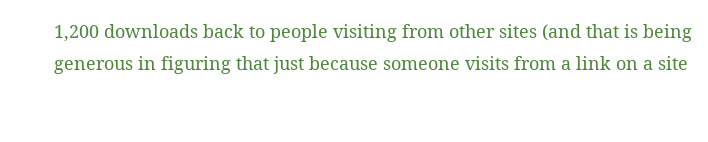1,200 downloads back to people visiting from other sites (and that is being generous in figuring that just because someone visits from a link on a site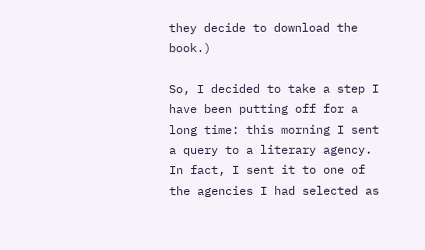they decide to download the book.)

So, I decided to take a step I have been putting off for a long time: this morning I sent a query to a literary agency. In fact, I sent it to one of the agencies I had selected as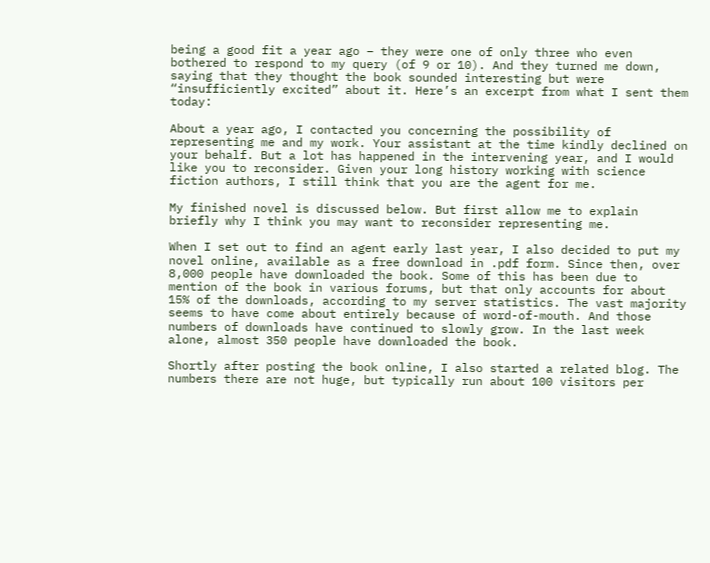being a good fit a year ago – they were one of only three who even bothered to respond to my query (of 9 or 10). And they turned me down, saying that they thought the book sounded interesting but were “insufficiently excited” about it. Here’s an excerpt from what I sent them today:

About a year ago, I contacted you concerning the possibility of representing me and my work. Your assistant at the time kindly declined on your behalf. But a lot has happened in the intervening year, and I would like you to reconsider. Given your long history working with science fiction authors, I still think that you are the agent for me.

My finished novel is discussed below. But first allow me to explain briefly why I think you may want to reconsider representing me.

When I set out to find an agent early last year, I also decided to put my novel online, available as a free download in .pdf form. Since then, over 8,000 people have downloaded the book. Some of this has been due to mention of the book in various forums, but that only accounts for about 15% of the downloads, according to my server statistics. The vast majority seems to have come about entirely because of word-of-mouth. And those numbers of downloads have continued to slowly grow. In the last week alone, almost 350 people have downloaded the book.

Shortly after posting the book online, I also started a related blog. The numbers there are not huge, but typically run about 100 visitors per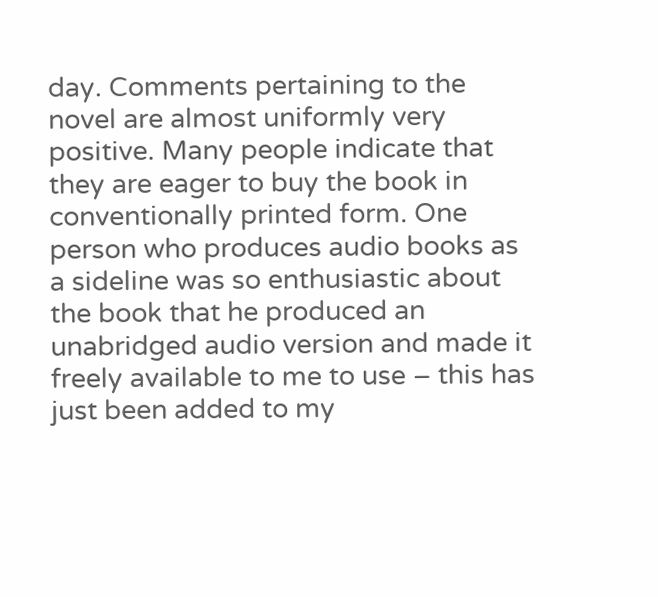day. Comments pertaining to the novel are almost uniformly very positive. Many people indicate that they are eager to buy the book in conventionally printed form. One person who produces audio books as a sideline was so enthusiastic about the book that he produced an unabridged audio version and made it freely available to me to use – this has just been added to my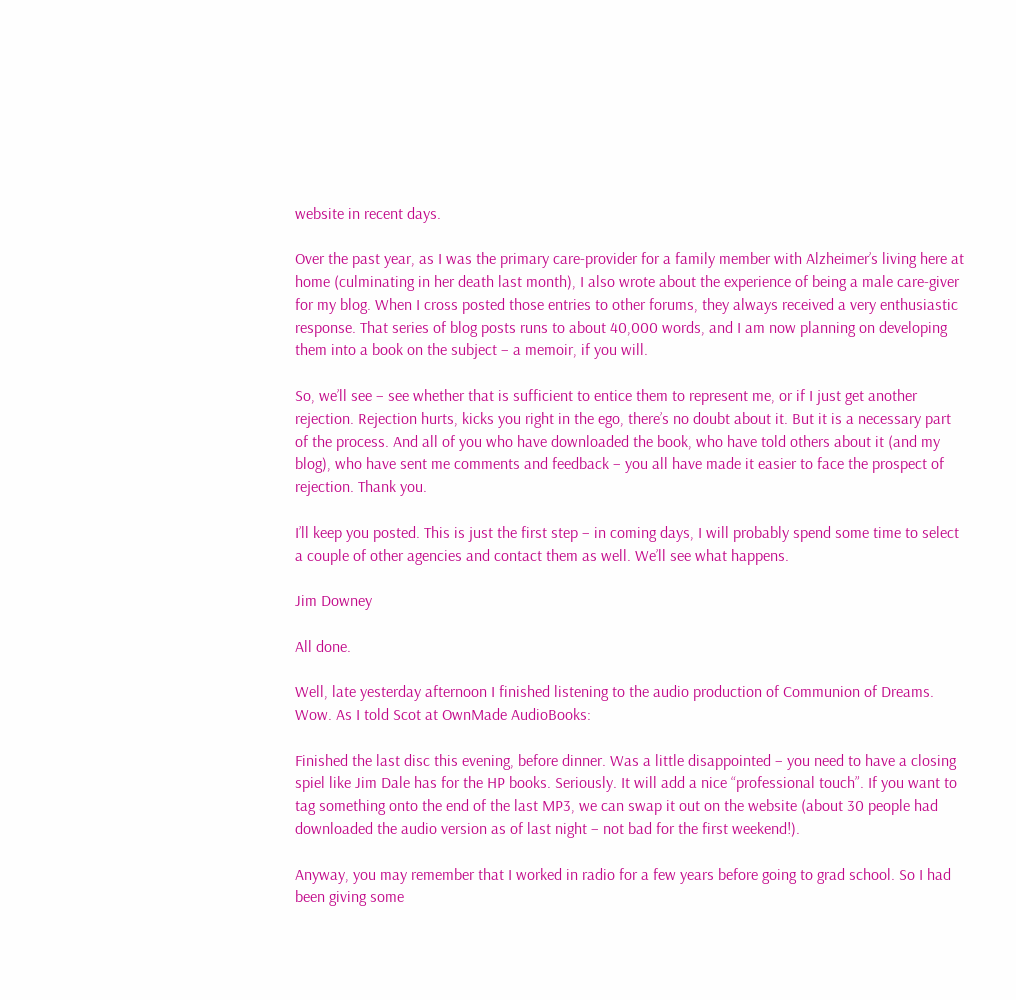website in recent days.

Over the past year, as I was the primary care-provider for a family member with Alzheimer’s living here at home (culminating in her death last month), I also wrote about the experience of being a male care-giver for my blog. When I cross posted those entries to other forums, they always received a very enthusiastic response. That series of blog posts runs to about 40,000 words, and I am now planning on developing them into a book on the subject – a memoir, if you will.

So, we’ll see – see whether that is sufficient to entice them to represent me, or if I just get another rejection. Rejection hurts, kicks you right in the ego, there’s no doubt about it. But it is a necessary part of the process. And all of you who have downloaded the book, who have told others about it (and my blog), who have sent me comments and feedback – you all have made it easier to face the prospect of rejection. Thank you.

I’ll keep you posted. This is just the first step – in coming days, I will probably spend some time to select a couple of other agencies and contact them as well. We’ll see what happens.

Jim Downey

All done.

Well, late yesterday afternoon I finished listening to the audio production of Communion of Dreams. Wow. As I told Scot at OwnMade AudioBooks:

Finished the last disc this evening, before dinner. Was a little disappointed – you need to have a closing spiel like Jim Dale has for the HP books. Seriously. It will add a nice “professional touch”. If you want to tag something onto the end of the last MP3, we can swap it out on the website (about 30 people had downloaded the audio version as of last night – not bad for the first weekend!).

Anyway, you may remember that I worked in radio for a few years before going to grad school. So I had been giving some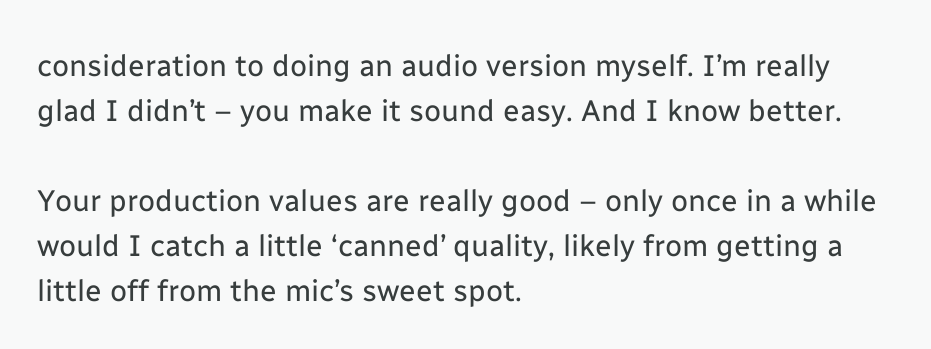consideration to doing an audio version myself. I’m really glad I didn’t – you make it sound easy. And I know better.

Your production values are really good – only once in a while would I catch a little ‘canned’ quality, likely from getting a little off from the mic’s sweet spot.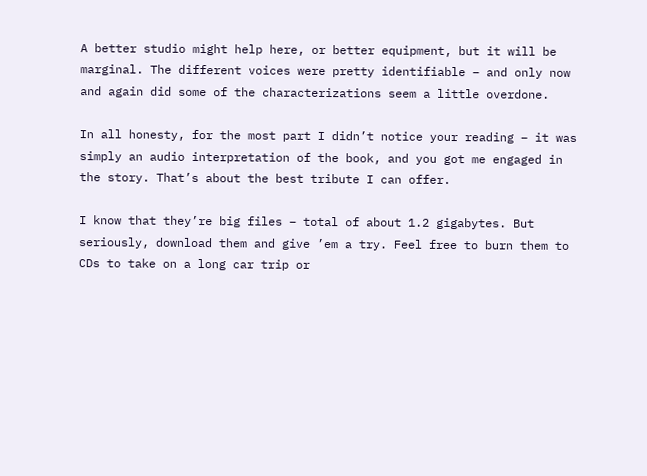A better studio might help here, or better equipment, but it will be marginal. The different voices were pretty identifiable – and only now and again did some of the characterizations seem a little overdone.

In all honesty, for the most part I didn’t notice your reading – it was simply an audio interpretation of the book, and you got me engaged in the story. That’s about the best tribute I can offer.

I know that they’re big files – total of about 1.2 gigabytes. But seriously, download them and give ’em a try. Feel free to burn them to CDs to take on a long car trip or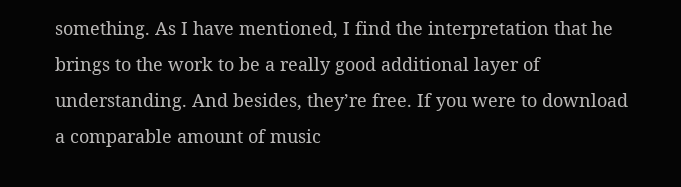something. As I have mentioned, I find the interpretation that he brings to the work to be a really good additional layer of understanding. And besides, they’re free. If you were to download a comparable amount of music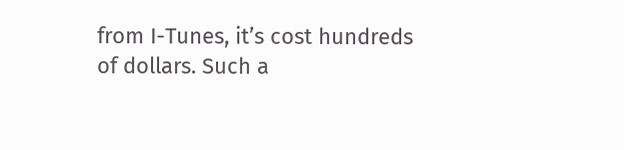from I-Tunes, it’s cost hundreds of dollars. Such a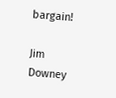bargain!

Jim Downey